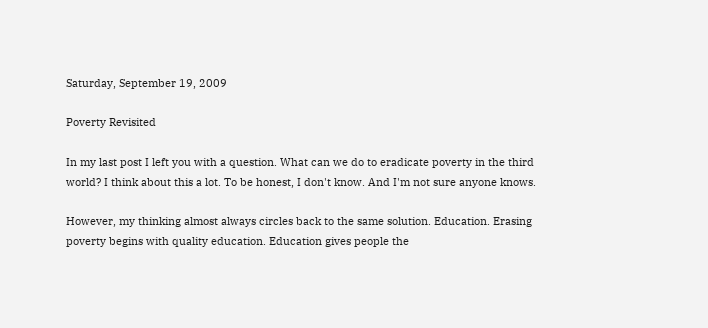Saturday, September 19, 2009

Poverty Revisited

In my last post I left you with a question. What can we do to eradicate poverty in the third world? I think about this a lot. To be honest, I don't know. And I'm not sure anyone knows.

However, my thinking almost always circles back to the same solution. Education. Erasing poverty begins with quality education. Education gives people the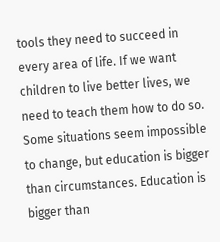tools they need to succeed in every area of life. If we want children to live better lives, we need to teach them how to do so. Some situations seem impossible to change, but education is bigger than circumstances. Education is bigger than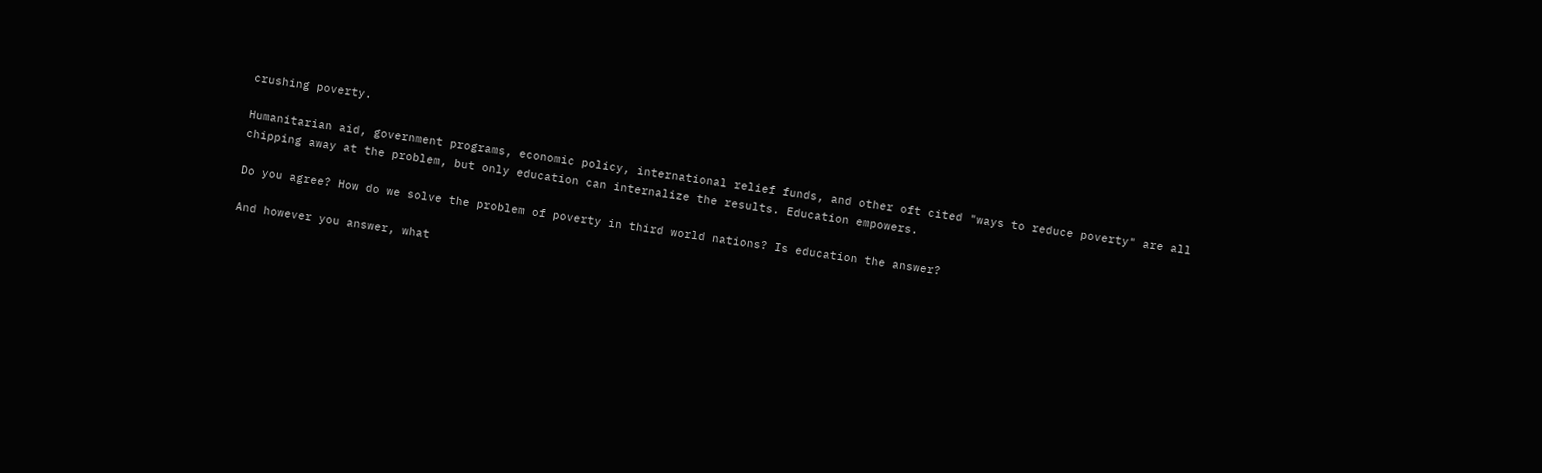crushing poverty.

Humanitarian aid, government programs, economic policy, international relief funds, and other oft cited "ways to reduce poverty" are all chipping away at the problem, but only education can internalize the results. Education empowers.

Do you agree? How do we solve the problem of poverty in third world nations? Is education the answer?

And however you answer, what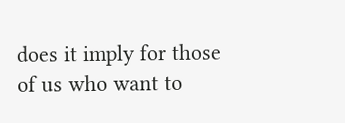does it imply for those of us who want to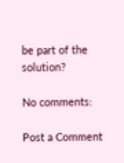be part of the solution?

No comments:

Post a Comment